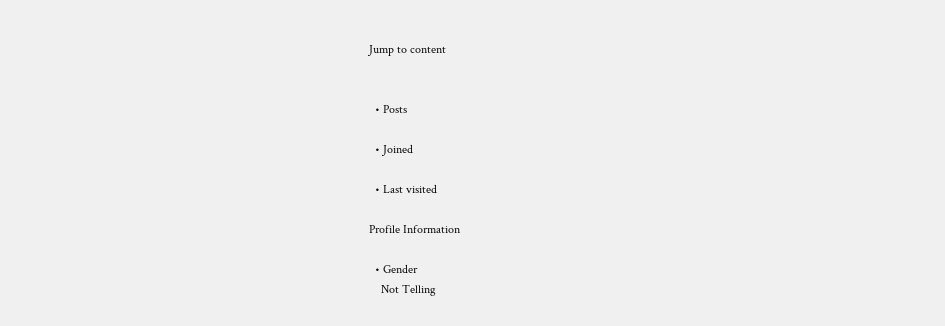Jump to content


  • Posts

  • Joined

  • Last visited

Profile Information

  • Gender
    Not Telling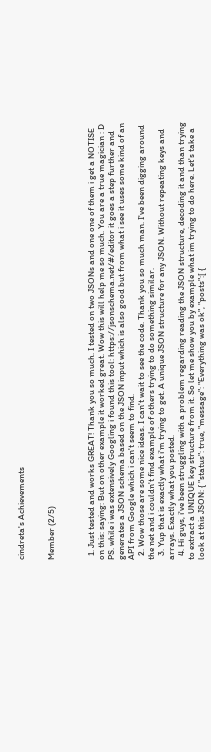cindreta's Achievements


Member (2/5)



  1. Just tested and works GREAT! Thank you so much. I tested on two JSONs and one one of them i get a NOTISE on this: saying: But on other example it worked great. Wow this will help me so much. You are a true magician : D PS. while i was extensively Googling i found this tool: https://jsonschema.net/#/editor it goes a step further and generates a JSON schema based on the JSON input which is also good but from what i see it uses some kind of an API from Google which i can't seem to find.
  2. Wow those are some nice ideas. I can't wait to see the code. Thank you so much man. I've been digging around the net and i couldn't find example of others trying to do something similar.
  3. Yup that is exactly what i'm trying to get. A unique JSON structure for any JSON. Without repeating keys and arrays. Exactly what you posted.
  4. Hi guys, i've been struggling with a problem regarding reading the JSON structure, decoding it and than trying to extract a UNIQUE key structure from it. So let me show you by example what im trying to do here. Let's take a look at this JSON: { "status": true, "message": "Everything was ok", "posts":[ {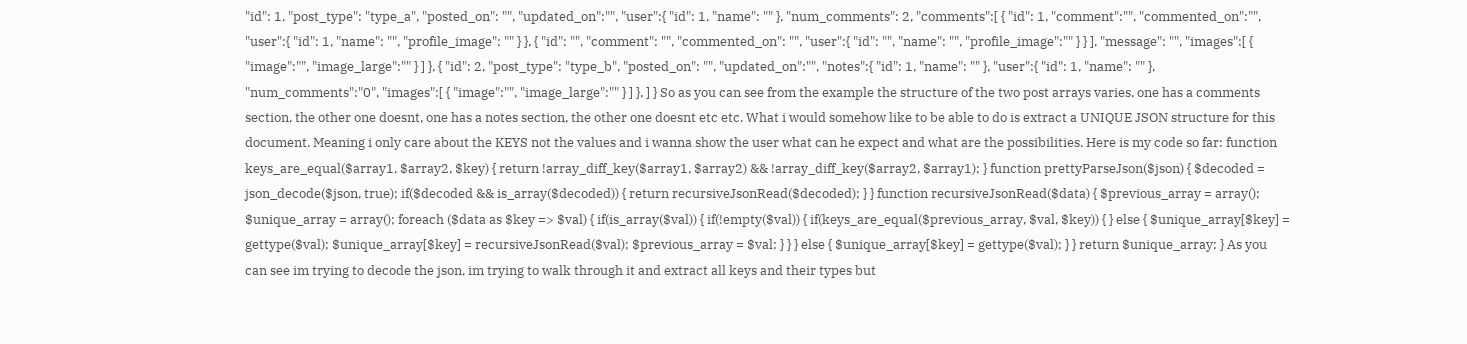"id": 1, "post_type": "type_a", "posted_on": "", "updated_on":"", "user":{ "id": 1, "name": "" }, "num_comments": 2, "comments":[ { "id": 1, "comment":"", "commented_on":"", "user":{ "id": 1, "name": "", "profile_image": "" } }, { "id": "", "comment": "", "commented_on": "", "user":{ "id": "", "name": "", "profile_image":"" } } ], "message": "", "images":[ { "image":"", "image_large":"" } ] }, { "id": 2, "post_type": "type_b", "posted_on": "", "updated_on":"", "notes":{ "id": 1, "name": "" }, "user":{ "id": 1, "name": "" }, "num_comments":"0", "images":[ { "image":"", "image_large":"" } ] }, ] } So as you can see from the example the structure of the two post arrays varies, one has a comments section, the other one doesnt, one has a notes section, the other one doesnt etc etc. What i would somehow like to be able to do is extract a UNIQUE JSON structure for this document. Meaning i only care about the KEYS not the values and i wanna show the user what can he expect and what are the possibilities. Here is my code so far: function keys_are_equal($array1, $array2, $key) { return !array_diff_key($array1, $array2) && !array_diff_key($array2, $array1); } function prettyParseJson($json) { $decoded = json_decode($json, true); if($decoded && is_array($decoded)) { return recursiveJsonRead($decoded); } } function recursiveJsonRead($data) { $previous_array = array(); $unique_array = array(); foreach ($data as $key => $val) { if(is_array($val)) { if(!empty($val)) { if(keys_are_equal($previous_array, $val, $key)) { } else { $unique_array[$key] = gettype($val); $unique_array[$key] = recursiveJsonRead($val); $previous_array = $val; } } } else { $unique_array[$key] = gettype($val); } } return $unique_array; } As you can see im trying to decode the json, im trying to walk through it and extract all keys and their types but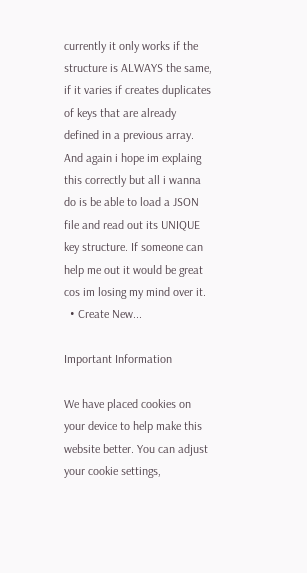currently it only works if the structure is ALWAYS the same, if it varies if creates duplicates of keys that are already defined in a previous array. And again i hope im explaing this correctly but all i wanna do is be able to load a JSON file and read out its UNIQUE key structure. If someone can help me out it would be great cos im losing my mind over it.
  • Create New...

Important Information

We have placed cookies on your device to help make this website better. You can adjust your cookie settings,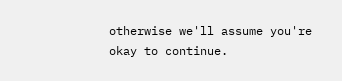otherwise we'll assume you're okay to continue.